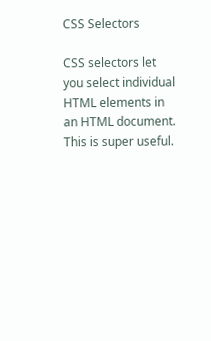CSS Selectors

CSS selectors let you select individual HTML elements in an HTML document. This is super useful.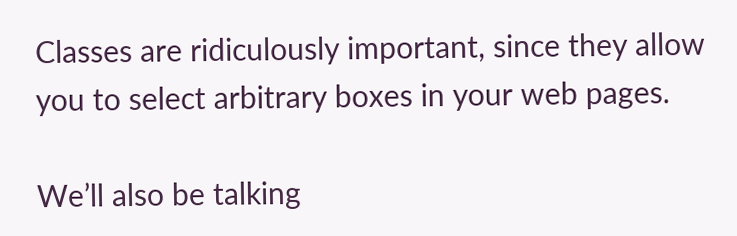Classes are ridiculously important, since they allow you to select arbitrary boxes in your web pages.

We’ll also be talking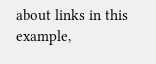about links in this example,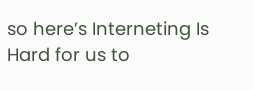so here’s Interneting Is Hard for us to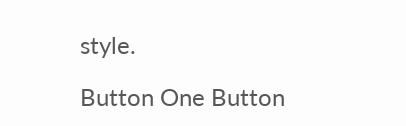style.

Button One Button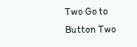Two Go to Button Two